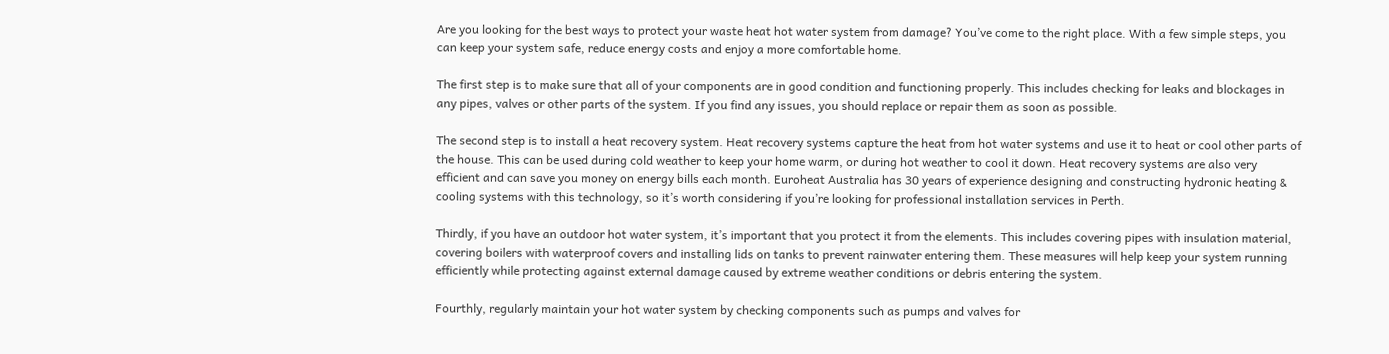Are you looking for the best ways to protect your waste heat hot water system from damage? You’ve come to the right place. With a few simple steps, you can keep your system safe, reduce energy costs and enjoy a more comfortable home.

The first step is to make sure that all of your components are in good condition and functioning properly. This includes checking for leaks and blockages in any pipes, valves or other parts of the system. If you find any issues, you should replace or repair them as soon as possible.

The second step is to install a heat recovery system. Heat recovery systems capture the heat from hot water systems and use it to heat or cool other parts of the house. This can be used during cold weather to keep your home warm, or during hot weather to cool it down. Heat recovery systems are also very efficient and can save you money on energy bills each month. Euroheat Australia has 30 years of experience designing and constructing hydronic heating & cooling systems with this technology, so it’s worth considering if you’re looking for professional installation services in Perth.

Thirdly, if you have an outdoor hot water system, it’s important that you protect it from the elements. This includes covering pipes with insulation material, covering boilers with waterproof covers and installing lids on tanks to prevent rainwater entering them. These measures will help keep your system running efficiently while protecting against external damage caused by extreme weather conditions or debris entering the system.

Fourthly, regularly maintain your hot water system by checking components such as pumps and valves for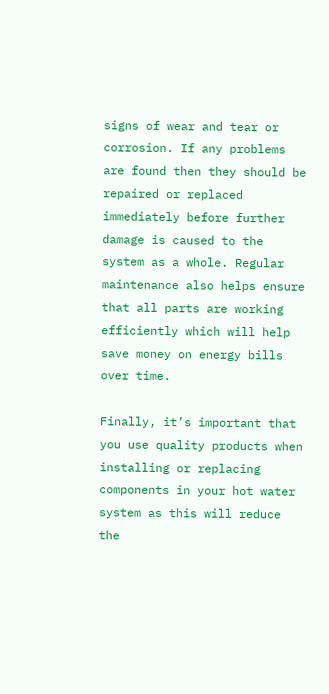signs of wear and tear or corrosion. If any problems are found then they should be repaired or replaced immediately before further damage is caused to the system as a whole. Regular maintenance also helps ensure that all parts are working efficiently which will help save money on energy bills over time.

Finally, it’s important that you use quality products when installing or replacing components in your hot water system as this will reduce the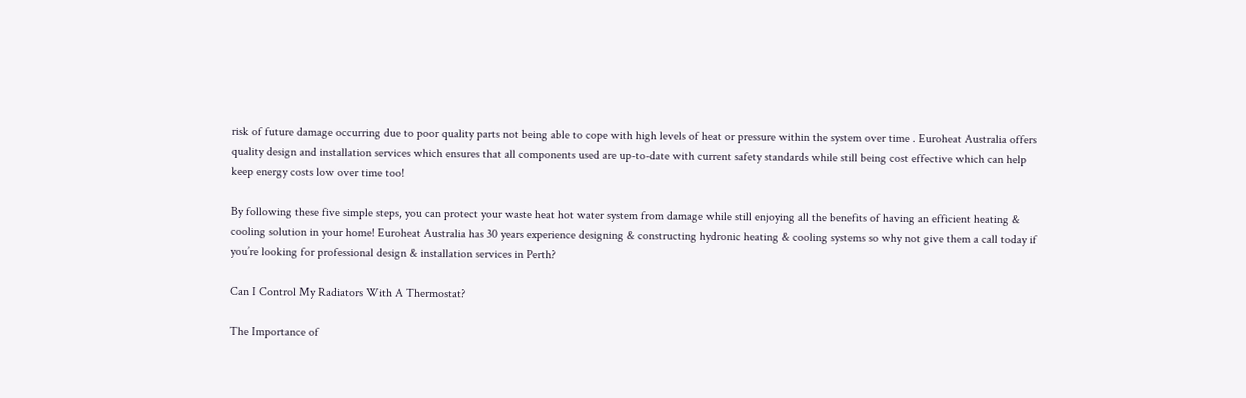risk of future damage occurring due to poor quality parts not being able to cope with high levels of heat or pressure within the system over time . Euroheat Australia offers quality design and installation services which ensures that all components used are up-to-date with current safety standards while still being cost effective which can help keep energy costs low over time too!

By following these five simple steps, you can protect your waste heat hot water system from damage while still enjoying all the benefits of having an efficient heating & cooling solution in your home! Euroheat Australia has 30 years experience designing & constructing hydronic heating & cooling systems so why not give them a call today if you’re looking for professional design & installation services in Perth?

Can I Control My Radiators With A Thermostat?

The Importance of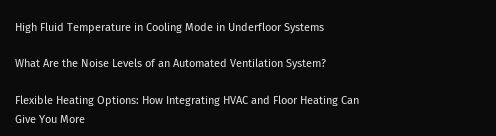High Fluid Temperature in Cooling Mode in Underfloor Systems

What Are the Noise Levels of an Automated Ventilation System?

Flexible Heating Options: How Integrating HVAC and Floor Heating Can Give You More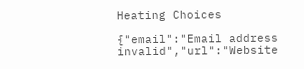Heating Choices

{"email":"Email address invalid","url":"Website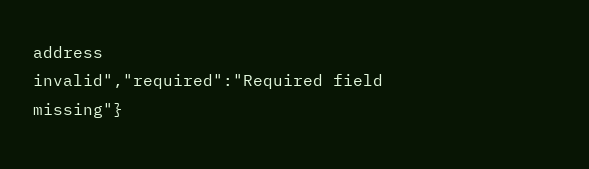address invalid","required":"Required field missing"}